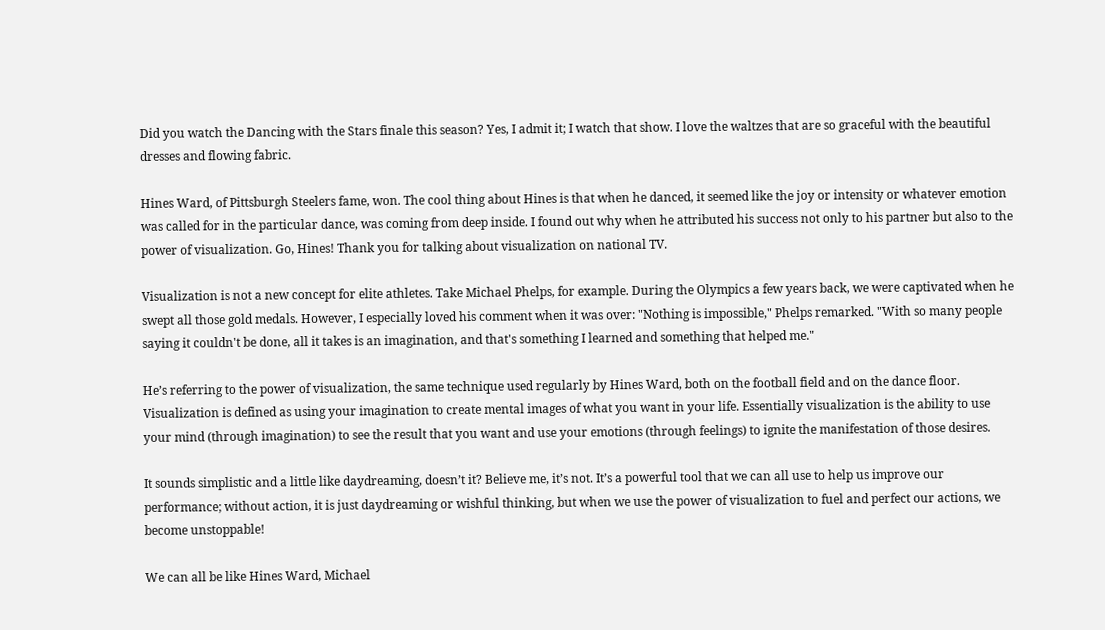Did you watch the Dancing with the Stars finale this season? Yes, I admit it; I watch that show. I love the waltzes that are so graceful with the beautiful dresses and flowing fabric.

Hines Ward, of Pittsburgh Steelers fame, won. The cool thing about Hines is that when he danced, it seemed like the joy or intensity or whatever emotion was called for in the particular dance, was coming from deep inside. I found out why when he attributed his success not only to his partner but also to the power of visualization. Go, Hines! Thank you for talking about visualization on national TV.

Visualization is not a new concept for elite athletes. Take Michael Phelps, for example. During the Olympics a few years back, we were captivated when he swept all those gold medals. However, I especially loved his comment when it was over: "Nothing is impossible," Phelps remarked. "With so many people saying it couldn't be done, all it takes is an imagination, and that's something I learned and something that helped me."

He’s referring to the power of visualization, the same technique used regularly by Hines Ward, both on the football field and on the dance floor. Visualization is defined as using your imagination to create mental images of what you want in your life. Essentially visualization is the ability to use your mind (through imagination) to see the result that you want and use your emotions (through feelings) to ignite the manifestation of those desires.

It sounds simplistic and a little like daydreaming, doesn’t it? Believe me, it’s not. It’s a powerful tool that we can all use to help us improve our performance; without action, it is just daydreaming or wishful thinking, but when we use the power of visualization to fuel and perfect our actions, we become unstoppable!

We can all be like Hines Ward, Michael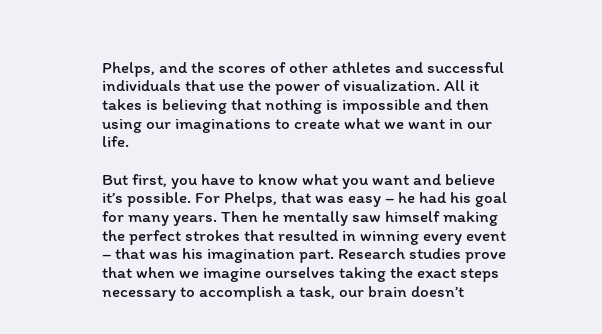Phelps, and the scores of other athletes and successful individuals that use the power of visualization. All it takes is believing that nothing is impossible and then using our imaginations to create what we want in our life.

But first, you have to know what you want and believe it’s possible. For Phelps, that was easy – he had his goal for many years. Then he mentally saw himself making the perfect strokes that resulted in winning every event – that was his imagination part. Research studies prove that when we imagine ourselves taking the exact steps necessary to accomplish a task, our brain doesn’t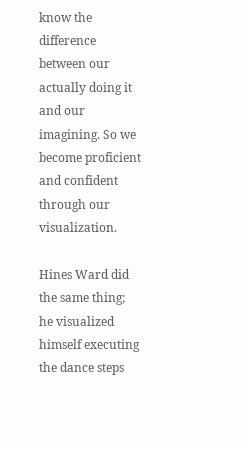know the difference between our actually doing it and our imagining. So we become proficient and confident through our visualization.

Hines Ward did the same thing; he visualized himself executing the dance steps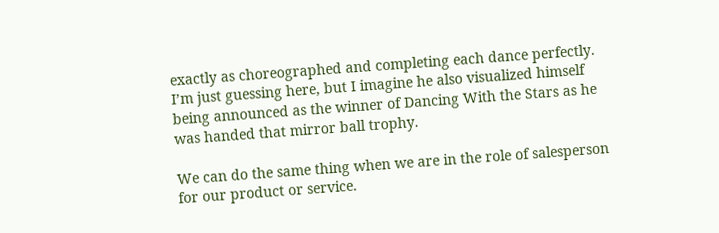exactly as choreographed and completing each dance perfectly. I’m just guessing here, but I imagine he also visualized himself being announced as the winner of Dancing With the Stars as he was handed that mirror ball trophy.

We can do the same thing when we are in the role of salesperson for our product or service.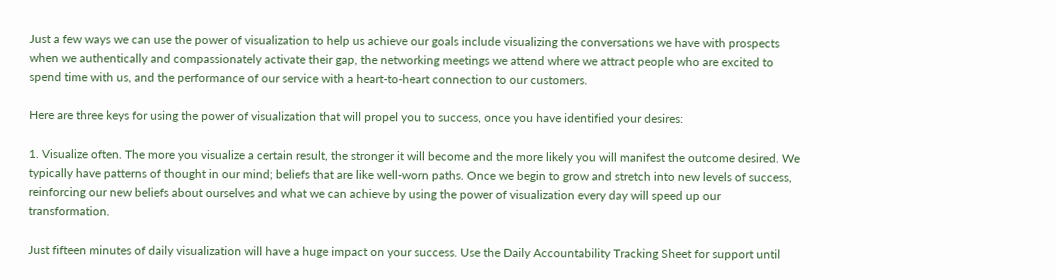Just a few ways we can use the power of visualization to help us achieve our goals include visualizing the conversations we have with prospects when we authentically and compassionately activate their gap, the networking meetings we attend where we attract people who are excited to spend time with us, and the performance of our service with a heart-to-heart connection to our customers.

Here are three keys for using the power of visualization that will propel you to success, once you have identified your desires:

1. Visualize often. The more you visualize a certain result, the stronger it will become and the more likely you will manifest the outcome desired. We typically have patterns of thought in our mind; beliefs that are like well-worn paths. Once we begin to grow and stretch into new levels of success, reinforcing our new beliefs about ourselves and what we can achieve by using the power of visualization every day will speed up our transformation.

Just fifteen minutes of daily visualization will have a huge impact on your success. Use the Daily Accountability Tracking Sheet for support until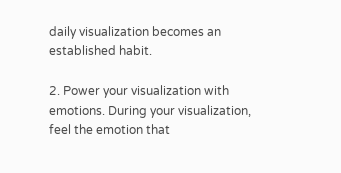daily visualization becomes an established habit.

2. Power your visualization with emotions. During your visualization, feel the emotion that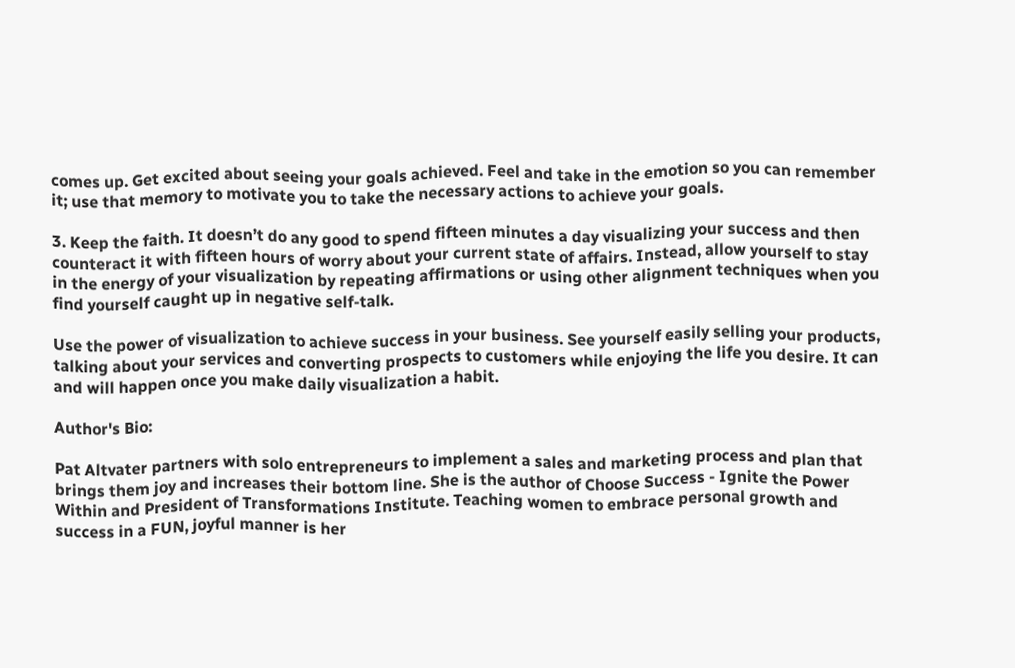comes up. Get excited about seeing your goals achieved. Feel and take in the emotion so you can remember it; use that memory to motivate you to take the necessary actions to achieve your goals.

3. Keep the faith. It doesn’t do any good to spend fifteen minutes a day visualizing your success and then counteract it with fifteen hours of worry about your current state of affairs. Instead, allow yourself to stay in the energy of your visualization by repeating affirmations or using other alignment techniques when you find yourself caught up in negative self-talk.

Use the power of visualization to achieve success in your business. See yourself easily selling your products, talking about your services and converting prospects to customers while enjoying the life you desire. It can and will happen once you make daily visualization a habit.

Author's Bio:

Pat Altvater partners with solo entrepreneurs to implement a sales and marketing process and plan that brings them joy and increases their bottom line. She is the author of Choose Success - Ignite the Power Within and President of Transformations Institute. Teaching women to embrace personal growth and success in a FUN, joyful manner is her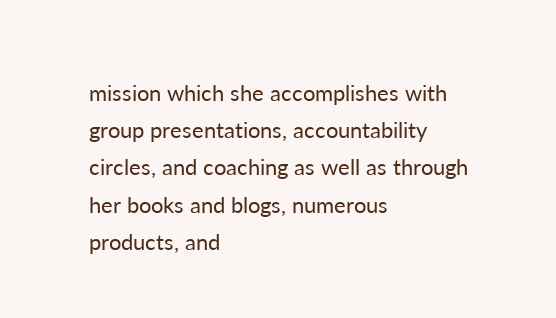mission which she accomplishes with group presentations, accountability circles, and coaching as well as through her books and blogs, numerous products, and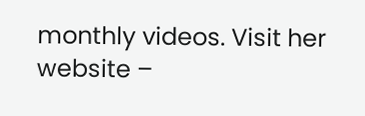monthly videos. Visit her website –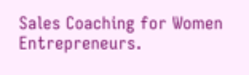Sales Coaching for Women Entrepreneurs.